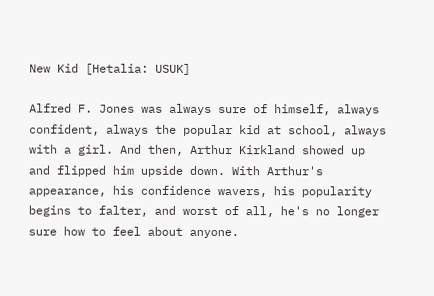New Kid [Hetalia: USUK]

Alfred F. Jones was always sure of himself, always confident, always the popular kid at school, always with a girl. And then, Arthur Kirkland showed up and flipped him upside down. With Arthur's appearance, his confidence wavers, his popularity begins to falter, and worst of all, he's no longer sure how to feel about anyone.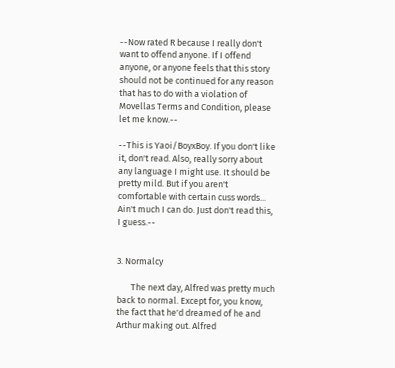--Now rated R because I really don't want to offend anyone. If I offend anyone, or anyone feels that this story should not be continued for any reason that has to do with a violation of Movellas Terms and Condition, please let me know.--

--This is Yaoi/BoyxBoy. If you don't like it, don't read. Also, really sorry about any language I might use. It should be pretty mild. But if you aren't comfortable with certain cuss words... Ain't much I can do. Just don't read this, I guess.--


3. Normalcy

       The next day, Alfred was pretty much back to normal. Except for, you know, the fact that he'd dreamed of he and Arthur making out. Alfred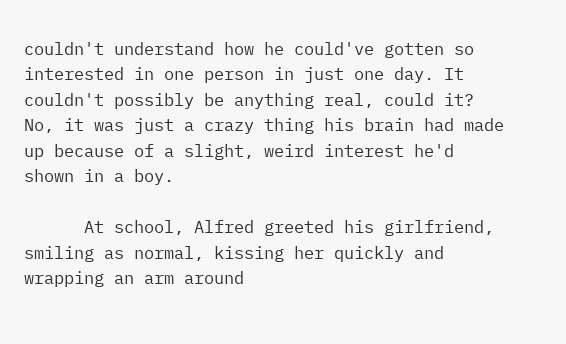couldn't understand how he could've gotten so interested in one person in just one day. It couldn't possibly be anything real, could it? No, it was just a crazy thing his brain had made up because of a slight, weird interest he'd shown in a boy.

      At school, Alfred greeted his girlfriend, smiling as normal, kissing her quickly and wrapping an arm around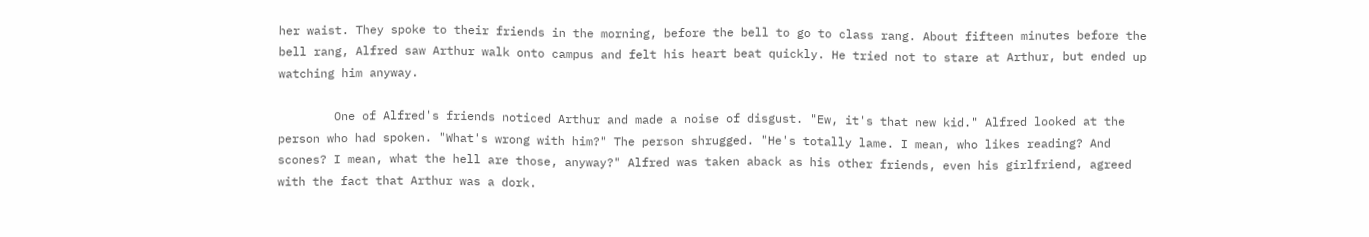her waist. They spoke to their friends in the morning, before the bell to go to class rang. About fifteen minutes before the bell rang, Alfred saw Arthur walk onto campus and felt his heart beat quickly. He tried not to stare at Arthur, but ended up watching him anyway.

        One of Alfred's friends noticed Arthur and made a noise of disgust. "Ew, it's that new kid." Alfred looked at the person who had spoken. "What's wrong with him?" The person shrugged. "He's totally lame. I mean, who likes reading? And scones? I mean, what the hell are those, anyway?" Alfred was taken aback as his other friends, even his girlfriend, agreed with the fact that Arthur was a dork.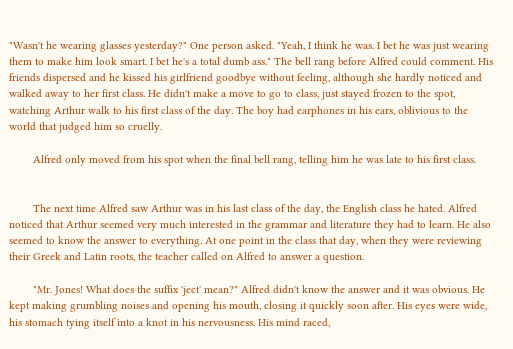"Wasn't he wearing glasses yesterday?" One person asked. "Yeah, I think he was. I bet he was just wearing them to make him look smart. I bet he's a total dumb ass." The bell rang before Alfred could comment. His friends dispersed and he kissed his girlfriend goodbye without feeling, although she hardly noticed and walked away to her first class. He didn't make a move to go to class, just stayed frozen to the spot, watching Arthur walk to his first class of the day. The boy had earphones in his ears, oblivious to the world that judged him so cruelly.

        Alfred only moved from his spot when the final bell rang, telling him he was late to his first class.


        The next time Alfred saw Arthur was in his last class of the day, the English class he hated. Alfred noticed that Arthur seemed very much interested in the grammar and literature they had to learn. He also seemed to know the answer to everything. At one point in the class that day, when they were reviewing their Greek and Latin roots, the teacher called on Alfred to answer a question.

        "Mr. Jones! What does the suffix 'ject' mean?" Alfred didn't know the answer and it was obvious. He kept making grumbling noises and opening his mouth, closing it quickly soon after. His eyes were wide, his stomach tying itself into a knot in his nervousness. His mind raced,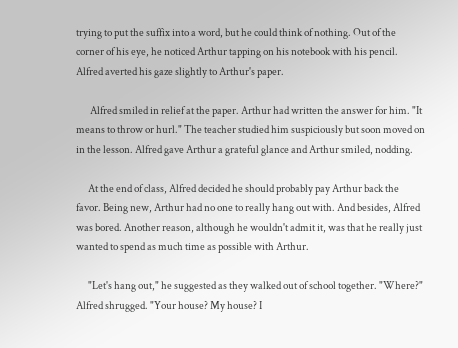trying to put the suffix into a word, but he could think of nothing. Out of the corner of his eye, he noticed Arthur tapping on his notebook with his pencil. Alfred averted his gaze slightly to Arthur's paper.

       Alfred smiled in relief at the paper. Arthur had written the answer for him. "It means to throw or hurl." The teacher studied him suspiciously but soon moved on in the lesson. Alfred gave Arthur a grateful glance and Arthur smiled, nodding.

      At the end of class, Alfred decided he should probably pay Arthur back the favor. Being new, Arthur had no one to really hang out with. And besides, Alfred was bored. Another reason, although he wouldn't admit it, was that he really just wanted to spend as much time as possible with Arthur.

      "Let's hang out," he suggested as they walked out of school together. "Where?" Alfred shrugged. "Your house? My house? I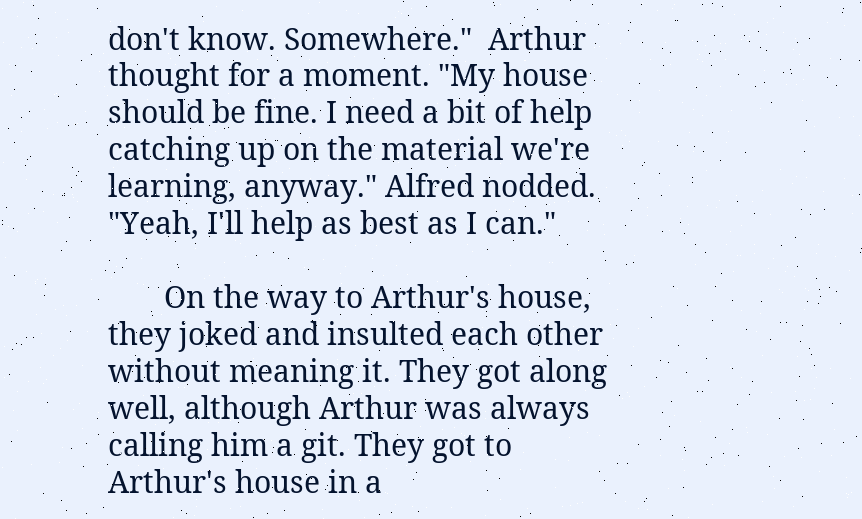don't know. Somewhere."  Arthur thought for a moment. "My house should be fine. I need a bit of help catching up on the material we're learning, anyway." Alfred nodded. "Yeah, I'll help as best as I can."

       On the way to Arthur's house, they joked and insulted each other without meaning it. They got along well, although Arthur was always calling him a git. They got to Arthur's house in a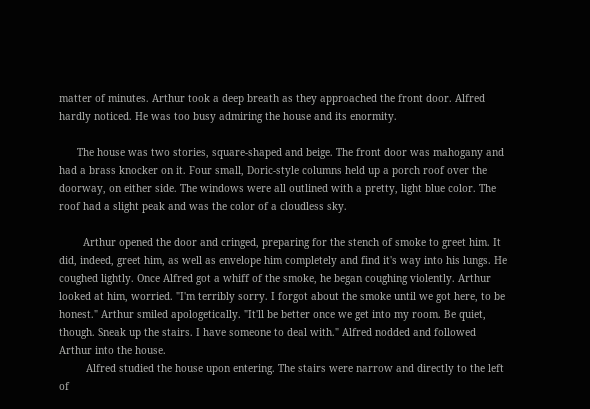matter of minutes. Arthur took a deep breath as they approached the front door. Alfred hardly noticed. He was too busy admiring the house and its enormity.

      The house was two stories, square-shaped and beige. The front door was mahogany and had a brass knocker on it. Four small, Doric-style columns held up a porch roof over the doorway, on either side. The windows were all outlined with a pretty, light blue color. The roof had a slight peak and was the color of a cloudless sky.

        Arthur opened the door and cringed, preparing for the stench of smoke to greet him. It did, indeed, greet him, as well as envelope him completely and find it's way into his lungs. He coughed lightly. Once Alfred got a whiff of the smoke, he began coughing violently. Arthur looked at him, worried. "I'm terribly sorry. I forgot about the smoke until we got here, to be honest." Arthur smiled apologetically. "It'll be better once we get into my room. Be quiet, though. Sneak up the stairs. I have someone to deal with." Alfred nodded and followed Arthur into the house.
         Alfred studied the house upon entering. The stairs were narrow and directly to the left of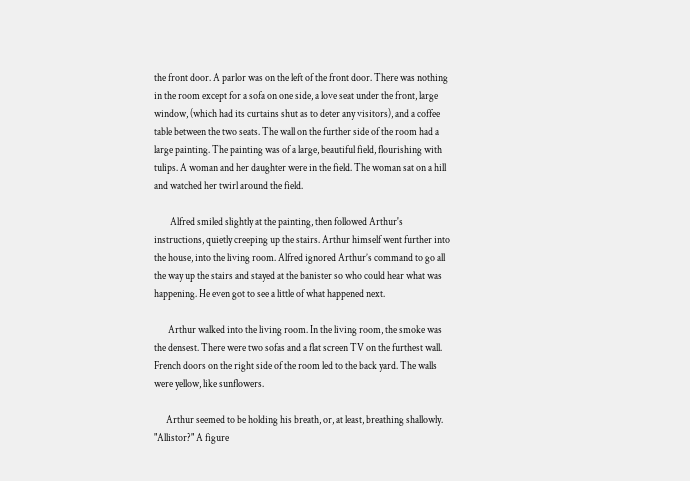the front door. A parlor was on the left of the front door. There was nothing in the room except for a sofa on one side, a love seat under the front, large window, (which had its curtains shut as to deter any visitors), and a coffee table between the two seats. The wall on the further side of the room had a large painting. The painting was of a large, beautiful field, flourishing with tulips. A woman and her daughter were in the field. The woman sat on a hill and watched her twirl around the field.

        Alfred smiled slightly at the painting, then followed Arthur's instructions, quietly creeping up the stairs. Arthur himself went further into the house, into the living room. Alfred ignored Arthur’s command to go all the way up the stairs and stayed at the banister so who could hear what was happening. He even got to see a little of what happened next.

       Arthur walked into the living room. In the living room, the smoke was the densest. There were two sofas and a flat screen TV on the furthest wall. French doors on the right side of the room led to the back yard. The walls were yellow, like sunflowers.

      Arthur seemed to be holding his breath, or, at least, breathing shallowly. "Allistor?" A figure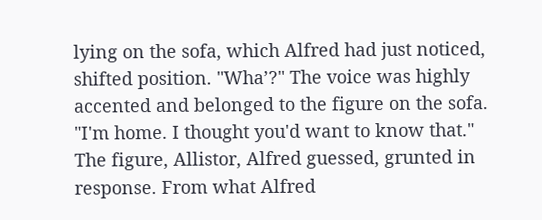lying on the sofa, which Alfred had just noticed, shifted position. "Wha’?" The voice was highly accented and belonged to the figure on the sofa. "I'm home. I thought you'd want to know that." The figure, Allistor, Alfred guessed, grunted in response. From what Alfred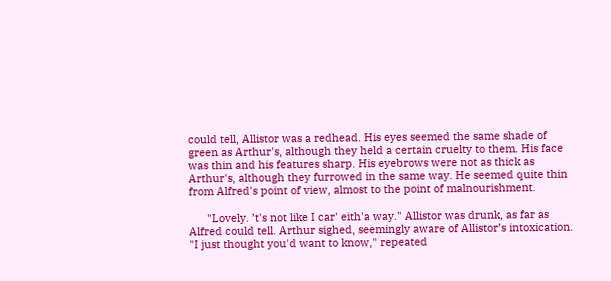could tell, Allistor was a redhead. His eyes seemed the same shade of green as Arthur's, although they held a certain cruelty to them. His face was thin and his features sharp. His eyebrows were not as thick as Arthur's, although they furrowed in the same way. He seemed quite thin from Alfred's point of view, almost to the point of malnourishment.

      "Lovely. ’t's not like I car' eith'a way." Allistor was drunk, as far as Alfred could tell. Arthur sighed, seemingly aware of Allistor’s intoxication. "I just thought you'd want to know," repeated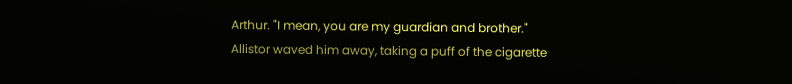Arthur. "I mean, you are my guardian and brother." Allistor waved him away, taking a puff of the cigarette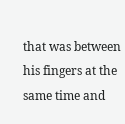that was between his fingers at the same time and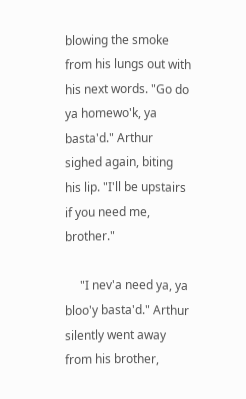blowing the smoke from his lungs out with his next words. "Go do ya homewo'k, ya basta'd." Arthur sighed again, biting his lip. "I'll be upstairs if you need me, brother."

     "I nev'a need ya, ya bloo'y basta'd." Arthur silently went away from his brother,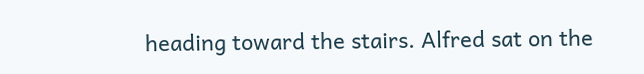heading toward the stairs. Alfred sat on the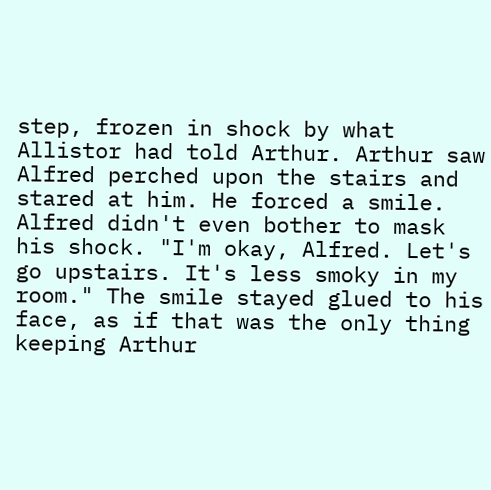step, frozen in shock by what Allistor had told Arthur. Arthur saw Alfred perched upon the stairs and stared at him. He forced a smile. Alfred didn't even bother to mask his shock. "I'm okay, Alfred. Let's go upstairs. It's less smoky in my room." The smile stayed glued to his face, as if that was the only thing keeping Arthur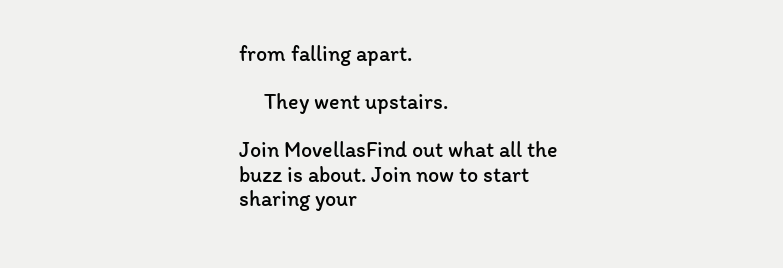from falling apart.

     They went upstairs.

Join MovellasFind out what all the buzz is about. Join now to start sharing your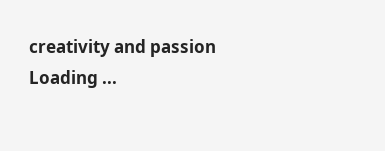creativity and passion
Loading ...